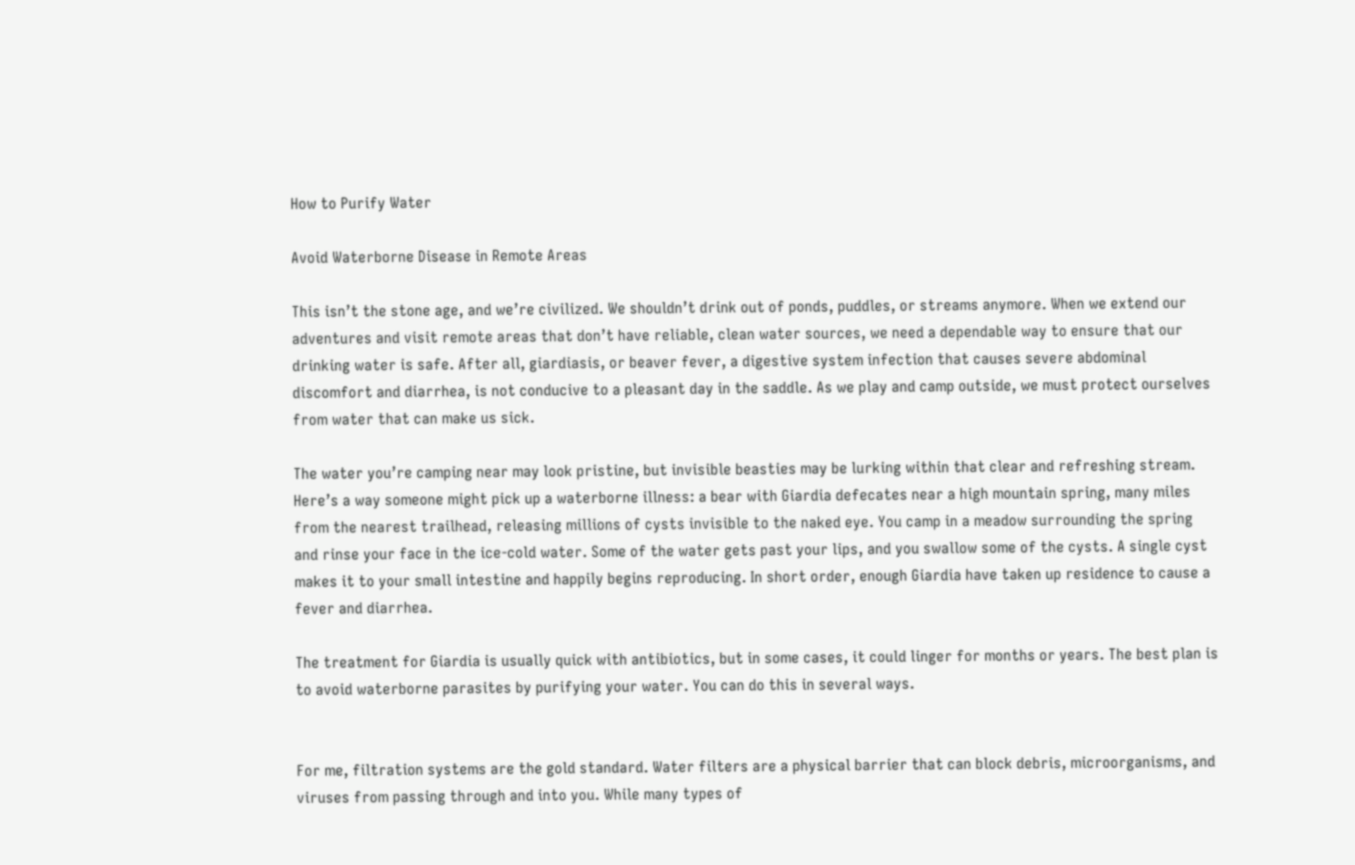How to Purify Water

Avoid Waterborne Disease in Remote Areas

This isn’t the stone age, and we’re civilized. We shouldn’t drink out of ponds, puddles, or streams anymore. When we extend our adventures and visit remote areas that don’t have reliable, clean water sources, we need a dependable way to ensure that our drinking water is safe. After all, giardiasis, or beaver fever, a digestive system infection that causes severe abdominal discomfort and diarrhea, is not conducive to a pleasant day in the saddle. As we play and camp outside, we must protect ourselves from water that can make us sick.

The water you’re camping near may look pristine, but invisible beasties may be lurking within that clear and refreshing stream. Here’s a way someone might pick up a waterborne illness: a bear with Giardia defecates near a high mountain spring, many miles from the nearest trailhead, releasing millions of cysts invisible to the naked eye. You camp in a meadow surrounding the spring and rinse your face in the ice-cold water. Some of the water gets past your lips, and you swallow some of the cysts. A single cyst makes it to your small intestine and happily begins reproducing. In short order, enough Giardia have taken up residence to cause a fever and diarrhea.

The treatment for Giardia is usually quick with antibiotics, but in some cases, it could linger for months or years. The best plan is to avoid waterborne parasites by purifying your water. You can do this in several ways.


For me, filtration systems are the gold standard. Water filters are a physical barrier that can block debris, microorganisms, and viruses from passing through and into you. While many types of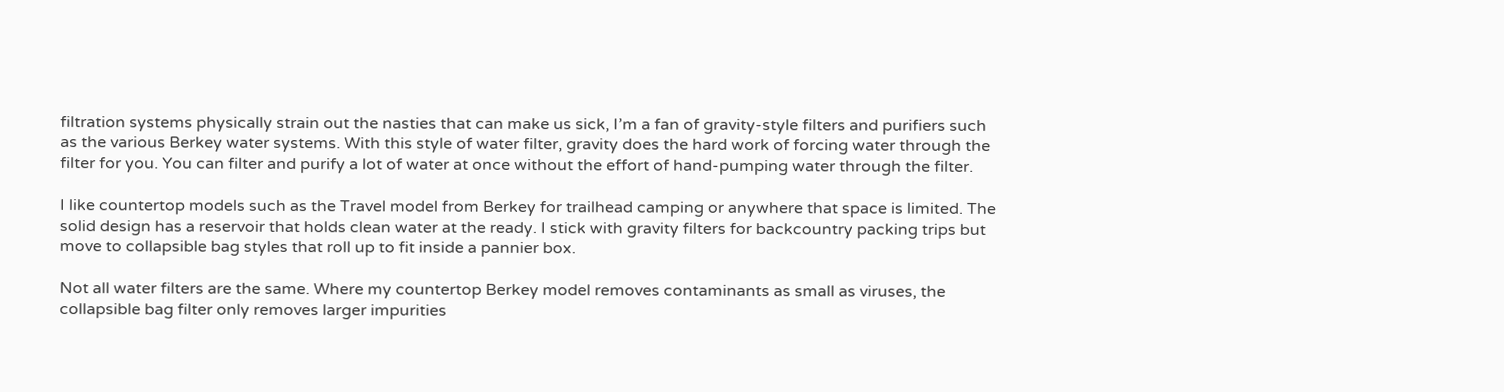filtration systems physically strain out the nasties that can make us sick, I’m a fan of gravity-style filters and purifiers such as the various Berkey water systems. With this style of water filter, gravity does the hard work of forcing water through the filter for you. You can filter and purify a lot of water at once without the effort of hand-pumping water through the filter.

I like countertop models such as the Travel model from Berkey for trailhead camping or anywhere that space is limited. The solid design has a reservoir that holds clean water at the ready. I stick with gravity filters for backcountry packing trips but move to collapsible bag styles that roll up to fit inside a pannier box.

Not all water filters are the same. Where my countertop Berkey model removes contaminants as small as viruses, the collapsible bag filter only removes larger impurities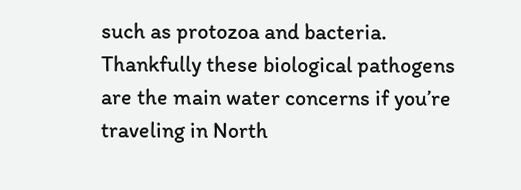such as protozoa and bacteria. Thankfully these biological pathogens are the main water concerns if you’re traveling in North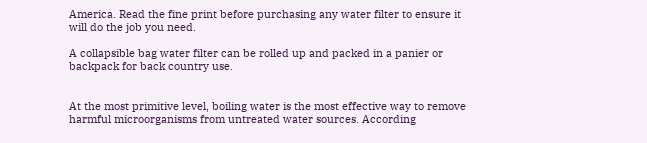America. Read the fine print before purchasing any water filter to ensure it will do the job you need.

A collapsible bag water filter can be rolled up and packed in a panier or backpack for back country use.


At the most primitive level, boiling water is the most effective way to remove harmful microorganisms from untreated water sources. According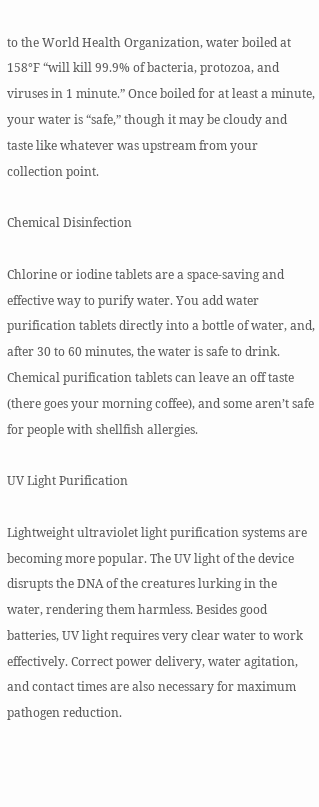to the World Health Organization, water boiled at 158°F “will kill 99.9% of bacteria, protozoa, and viruses in 1 minute.” Once boiled for at least a minute, your water is “safe,” though it may be cloudy and taste like whatever was upstream from your collection point.

Chemical Disinfection

Chlorine or iodine tablets are a space-saving and effective way to purify water. You add water purification tablets directly into a bottle of water, and, after 30 to 60 minutes, the water is safe to drink. Chemical purification tablets can leave an off taste (there goes your morning coffee), and some aren’t safe for people with shellfish allergies.

UV Light Purification

Lightweight ultraviolet light purification systems are becoming more popular. The UV light of the device disrupts the DNA of the creatures lurking in the water, rendering them harmless. Besides good batteries, UV light requires very clear water to work effectively. Correct power delivery, water agitation, and contact times are also necessary for maximum pathogen reduction.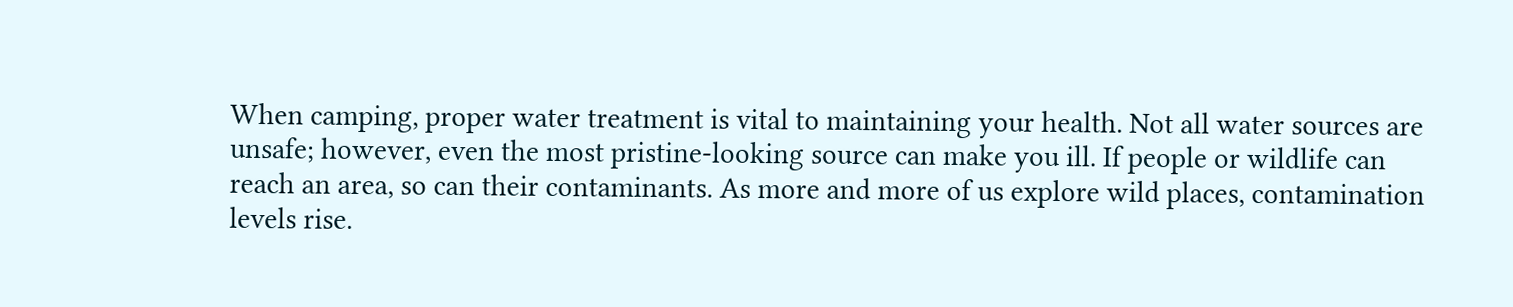When camping, proper water treatment is vital to maintaining your health. Not all water sources are unsafe; however, even the most pristine-looking source can make you ill. If people or wildlife can reach an area, so can their contaminants. As more and more of us explore wild places, contamination levels rise.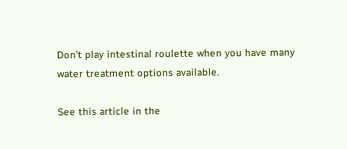Don’t play intestinal roulette when you have many water treatment options available.

See this article in the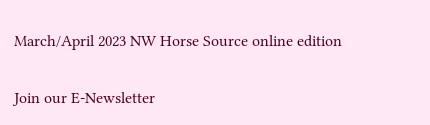March/April 2023 NW Horse Source online edition

Join our E-Newsletter